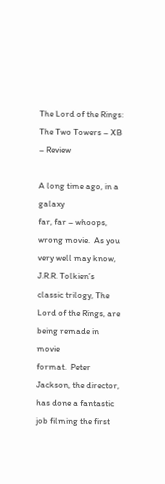The Lord of the Rings: The Two Towers – XB – Review

A long time ago, in a galaxy
far, far – whoops, wrong movie.  As you very well may know, J.R.R. Tolkien’s
classic trilogy, The Lord of the Rings, are being remade in movie
format.  Peter Jackson, the director, has done a fantastic job filming the first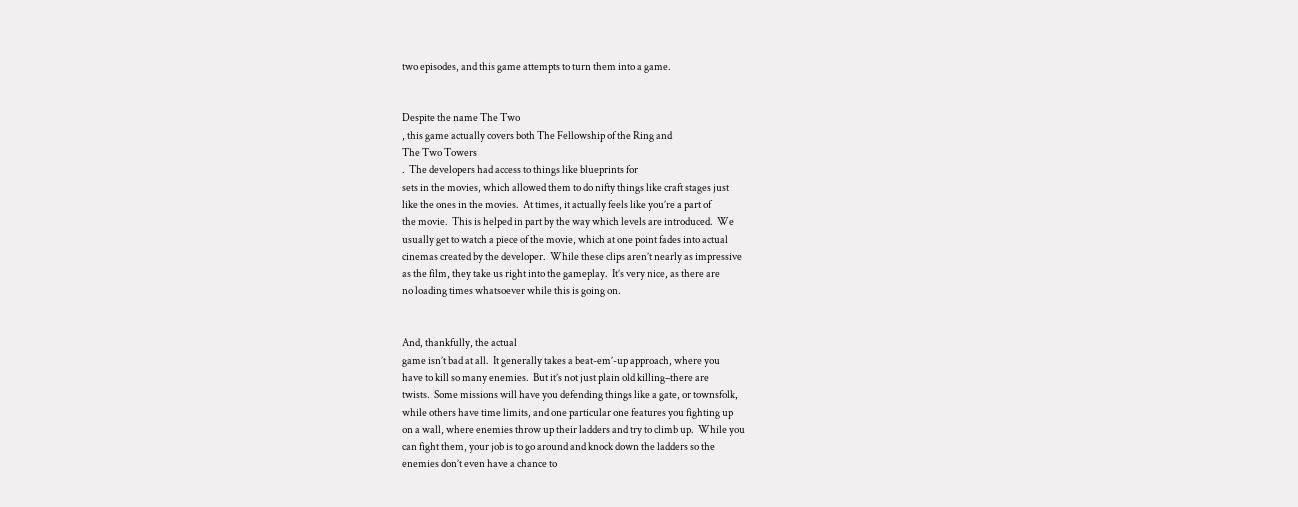two episodes, and this game attempts to turn them into a game.


Despite the name The Two
, this game actually covers both The Fellowship of the Ring and
The Two Towers
.  The developers had access to things like blueprints for
sets in the movies, which allowed them to do nifty things like craft stages just
like the ones in the movies.  At times, it actually feels like you’re a part of
the movie.  This is helped in part by the way which levels are introduced.  We
usually get to watch a piece of the movie, which at one point fades into actual
cinemas created by the developer.  While these clips aren’t nearly as impressive
as the film, they take us right into the gameplay.  It’s very nice, as there are
no loading times whatsoever while this is going on.


And, thankfully, the actual
game isn’t bad at all.  It generally takes a beat-em’-up approach, where you
have to kill so many enemies.  But it’s not just plain old killing–there are
twists.  Some missions will have you defending things like a gate, or townsfolk,
while others have time limits, and one particular one features you fighting up
on a wall, where enemies throw up their ladders and try to climb up.  While you
can fight them, your job is to go around and knock down the ladders so the
enemies don’t even have a chance to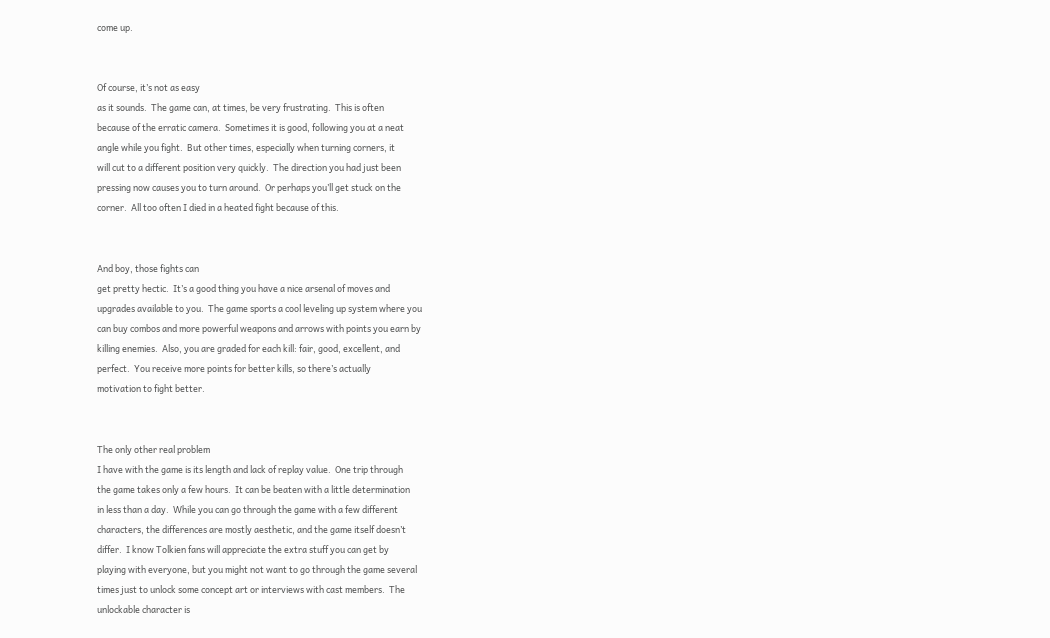come up.


Of course, it’s not as easy
as it sounds.  The game can, at times, be very frustrating.  This is often
because of the erratic camera.  Sometimes it is good, following you at a neat
angle while you fight.  But other times, especially when turning corners, it
will cut to a different position very quickly.  The direction you had just been
pressing now causes you to turn around.  Or perhaps you’ll get stuck on the
corner.  All too often I died in a heated fight because of this.


And boy, those fights can
get pretty hectic.  It’s a good thing you have a nice arsenal of moves and
upgrades available to you.  The game sports a cool leveling up system where you
can buy combos and more powerful weapons and arrows with points you earn by
killing enemies.  Also, you are graded for each kill: fair, good, excellent, and
perfect.  You receive more points for better kills, so there’s actually
motivation to fight better.


The only other real problem
I have with the game is its length and lack of replay value.  One trip through
the game takes only a few hours.  It can be beaten with a little determination
in less than a day.  While you can go through the game with a few different
characters, the differences are mostly aesthetic, and the game itself doesn’t
differ.  I know Tolkien fans will appreciate the extra stuff you can get by
playing with everyone, but you might not want to go through the game several
times just to unlock some concept art or interviews with cast members.  The
unlockable character is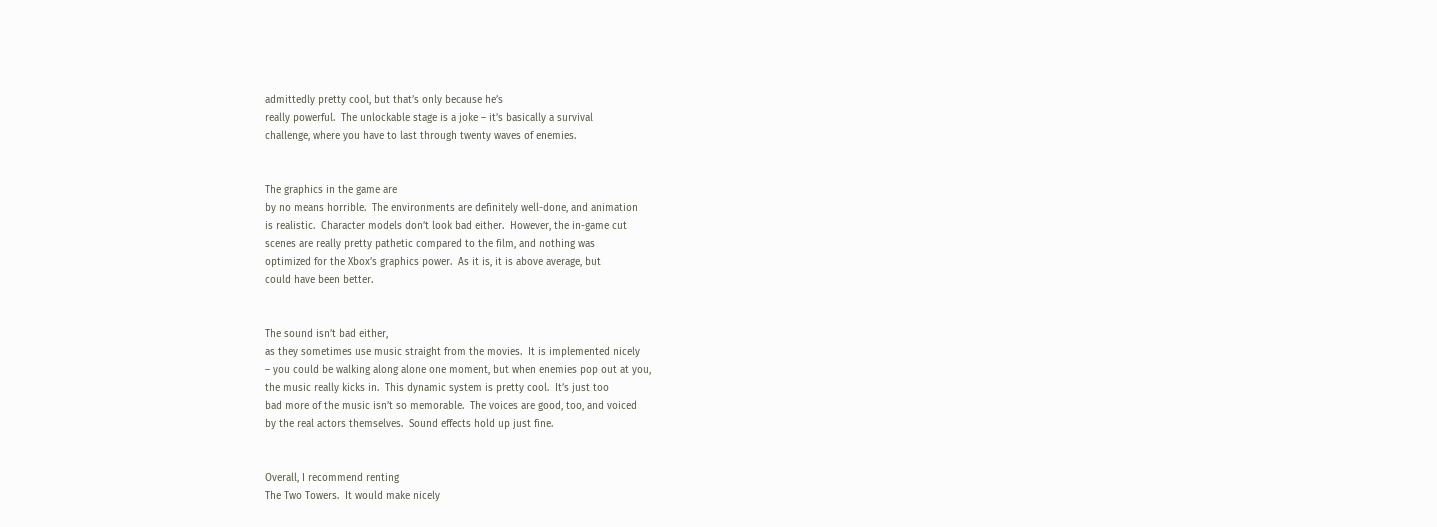admittedly pretty cool, but that’s only because he’s
really powerful.  The unlockable stage is a joke – it’s basically a survival
challenge, where you have to last through twenty waves of enemies.


The graphics in the game are
by no means horrible.  The environments are definitely well-done, and animation
is realistic.  Character models don’t look bad either.  However, the in-game cut
scenes are really pretty pathetic compared to the film, and nothing was
optimized for the Xbox’s graphics power.  As it is, it is above average, but
could have been better.


The sound isn’t bad either,
as they sometimes use music straight from the movies.  It is implemented nicely
– you could be walking along alone one moment, but when enemies pop out at you,
the music really kicks in.  This dynamic system is pretty cool.  It’s just too
bad more of the music isn’t so memorable.  The voices are good, too, and voiced
by the real actors themselves.  Sound effects hold up just fine.


Overall, I recommend renting
The Two Towers.  It would make nicely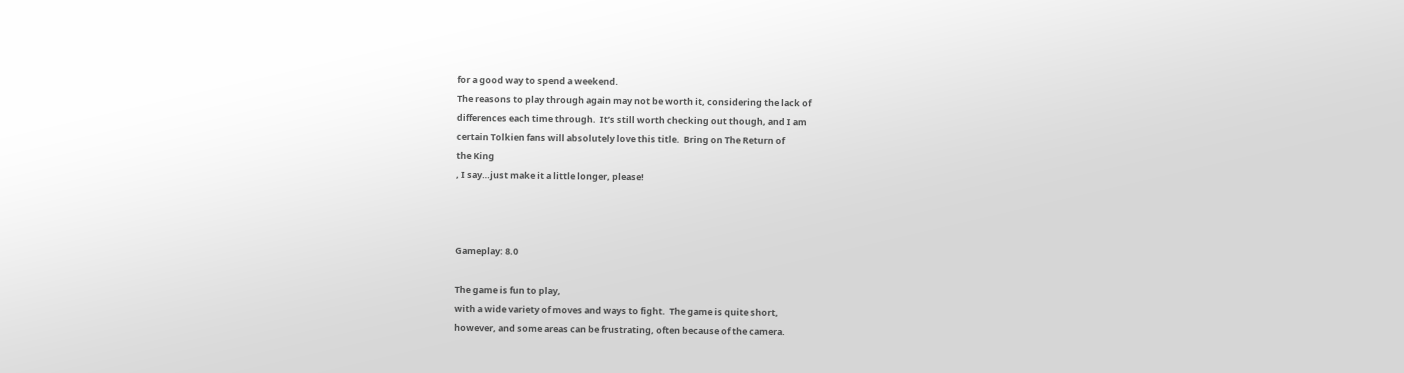for a good way to spend a weekend.
The reasons to play through again may not be worth it, considering the lack of
differences each time through.  It’s still worth checking out though, and I am
certain Tolkien fans will absolutely love this title.  Bring on The Return of
the King
, I say…just make it a little longer, please!



Gameplay: 8.0

The game is fun to play,
with a wide variety of moves and ways to fight.  The game is quite short,
however, and some areas can be frustrating, often because of the camera.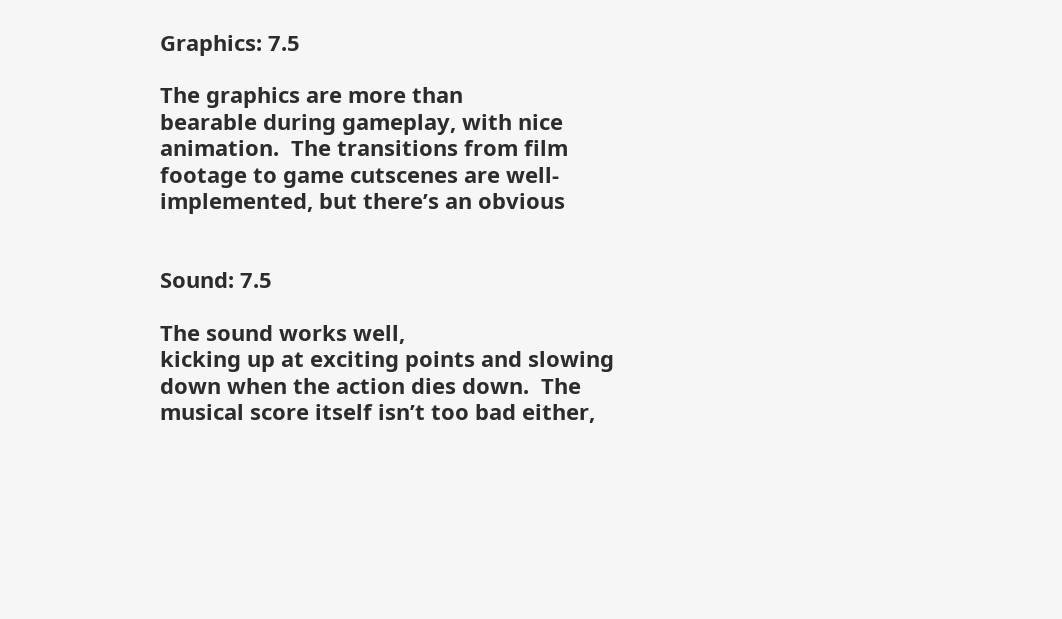Graphics: 7.5

The graphics are more than
bearable during gameplay, with nice animation.  The transitions from film
footage to game cutscenes are well-implemented, but there’s an obvious


Sound: 7.5

The sound works well,
kicking up at exciting points and slowing down when the action dies down.  The
musical score itself isn’t too bad either,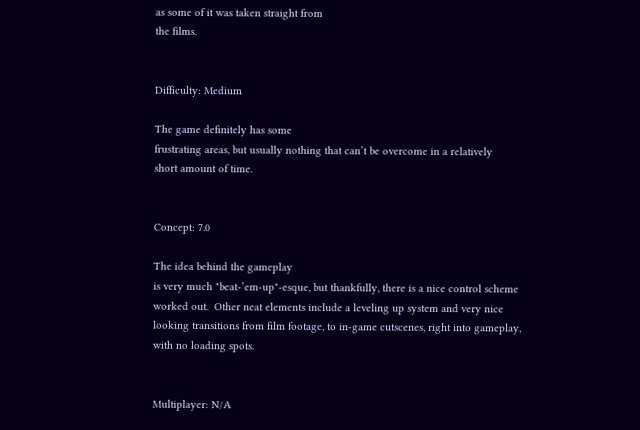as some of it was taken straight from
the films.


Difficulty: Medium

The game definitely has some
frustrating areas, but usually nothing that can’t be overcome in a relatively
short amount of time.


Concept: 7.0

The idea behind the gameplay
is very much "beat-’em-up"-esque, but thankfully, there is a nice control scheme
worked out.  Other neat elements include a leveling up system and very nice
looking transitions from film footage, to in-game cutscenes, right into gameplay,
with no loading spots.


Multiplayer: N/A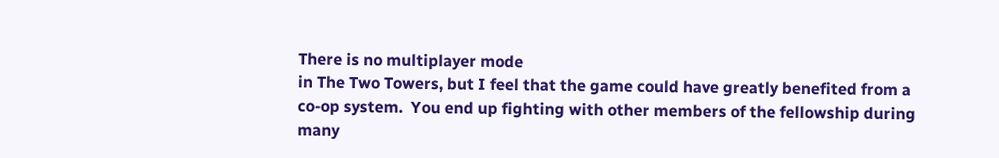There is no multiplayer mode
in The Two Towers, but I feel that the game could have greatly benefited from a
co-op system.  You end up fighting with other members of the fellowship during
many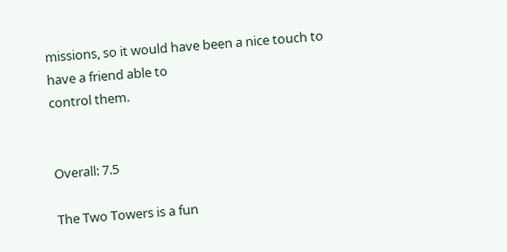missions, so it would have been a nice touch to have a friend able to
control them.


Overall: 7.5

The Two Towers is a fun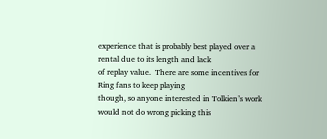experience that is probably best played over a rental due to its length and lack
of replay value.  There are some incentives for Ring fans to keep playing
though, so anyone interested in Tolkien’s work would not do wrong picking this